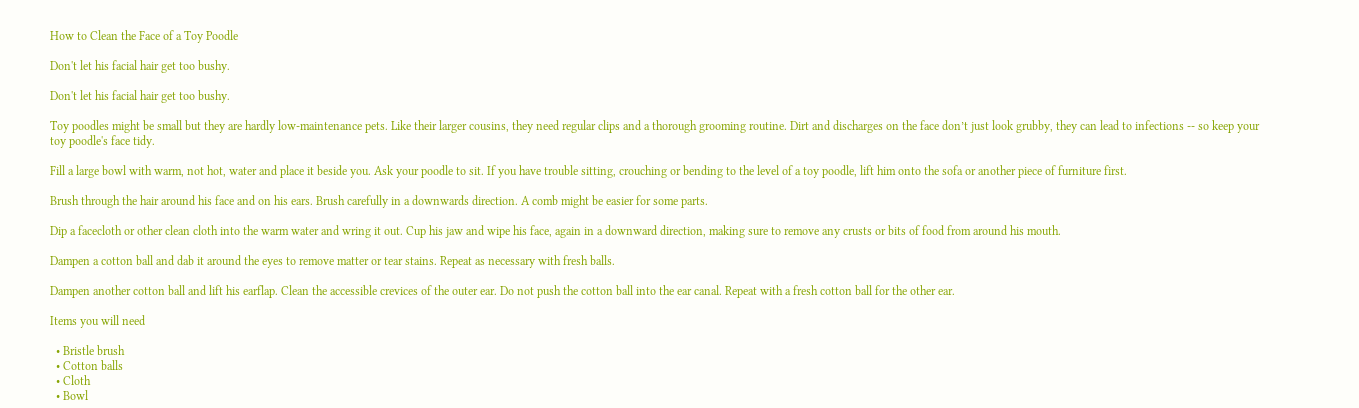How to Clean the Face of a Toy Poodle

Don't let his facial hair get too bushy.

Don't let his facial hair get too bushy.

Toy poodles might be small but they are hardly low-maintenance pets. Like their larger cousins, they need regular clips and a thorough grooming routine. Dirt and discharges on the face don’t just look grubby, they can lead to infections -- so keep your toy poodle's face tidy.

Fill a large bowl with warm, not hot, water and place it beside you. Ask your poodle to sit. If you have trouble sitting, crouching or bending to the level of a toy poodle, lift him onto the sofa or another piece of furniture first.

Brush through the hair around his face and on his ears. Brush carefully in a downwards direction. A comb might be easier for some parts.

Dip a facecloth or other clean cloth into the warm water and wring it out. Cup his jaw and wipe his face, again in a downward direction, making sure to remove any crusts or bits of food from around his mouth.

Dampen a cotton ball and dab it around the eyes to remove matter or tear stains. Repeat as necessary with fresh balls.

Dampen another cotton ball and lift his earflap. Clean the accessible crevices of the outer ear. Do not push the cotton ball into the ear canal. Repeat with a fresh cotton ball for the other ear.

Items you will need

  • Bristle brush
  • Cotton balls
  • Cloth
  • Bowl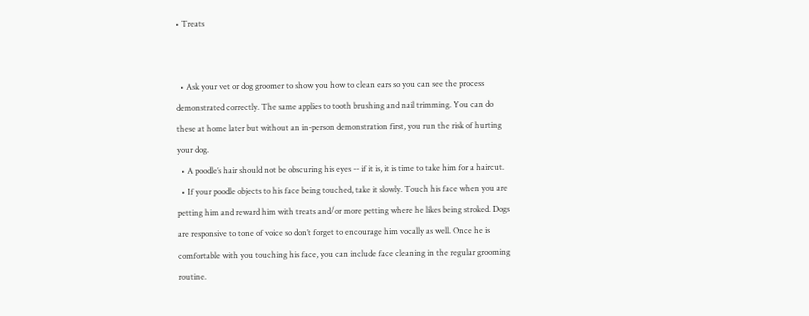• Treats


  • Ask your vet or dog groomer to show you how to clean ears so you can see the process demonstrated correctly. The same applies to tooth brushing and nail trimming. You can do these at home later but without an in-person demonstration first, you run the risk of hurting your dog.
  • A poodle’s hair should not be obscuring his eyes -- if it is, it is time to take him for a haircut.
  • If your poodle objects to his face being touched, take it slowly. Touch his face when you are petting him and reward him with treats and/or more petting where he likes being stroked. Dogs are responsive to tone of voice so don’t forget to encourage him vocally as well. Once he is comfortable with you touching his face, you can include face cleaning in the regular grooming routine.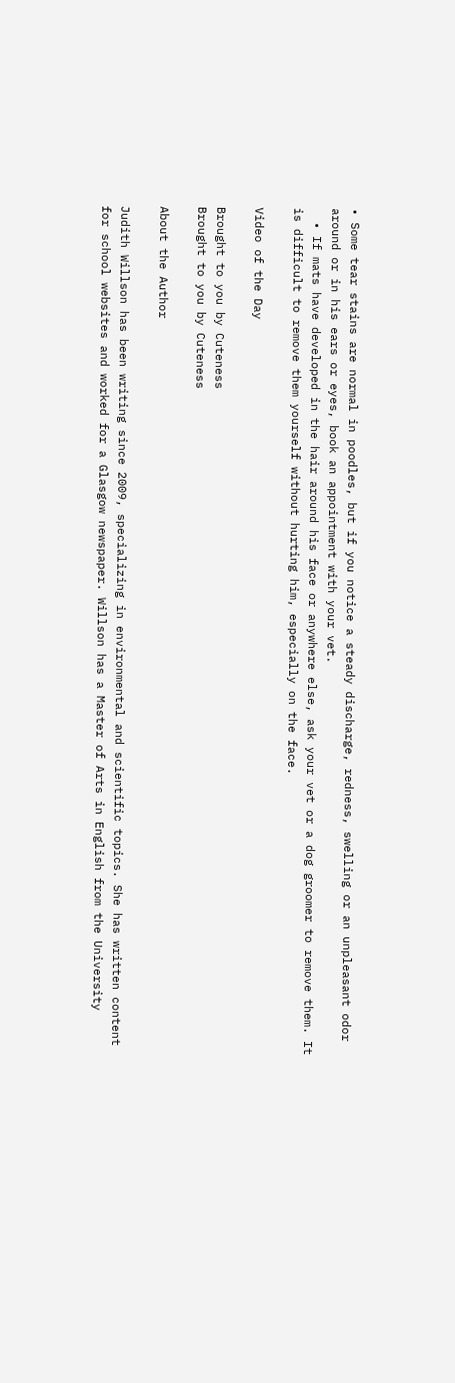• Some tear stains are normal in poodles, but if you notice a steady discharge, redness, swelling or an unpleasant odor around or in his ears or eyes, book an appointment with your vet.
  • If mats have developed in the hair around his face or anywhere else, ask your vet or a dog groomer to remove them. It is difficult to remove them yourself without hurting him, especially on the face.

Video of the Day

Brought to you by Cuteness
Brought to you by Cuteness

About the Author

Judith Willson has been writing since 2009, specializing in environmental and scientific topics. She has written content for school websites and worked for a Glasgow newspaper. Willson has a Master of Arts in English from the University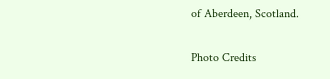of Aberdeen, Scotland.

Photo Credits